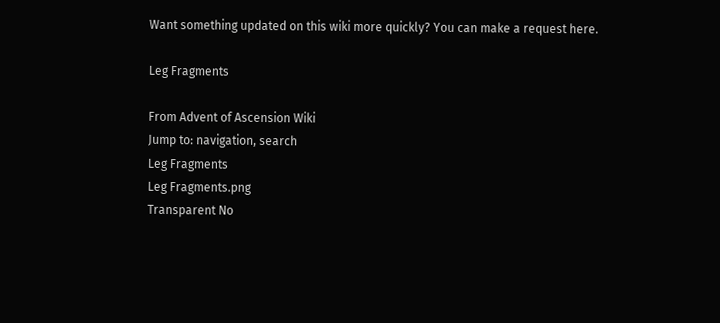Want something updated on this wiki more quickly? You can make a request here.

Leg Fragments

From Advent of Ascension Wiki
Jump to: navigation, search
Leg Fragments
Leg Fragments.png
Transparent No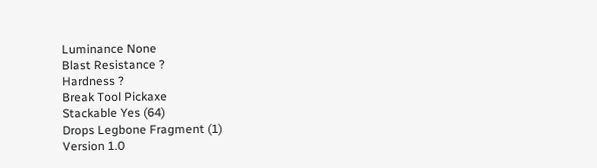Luminance None
Blast Resistance ?
Hardness ?
Break Tool Pickaxe
Stackable Yes (64)
Drops Legbone Fragment (1)
Version 1.0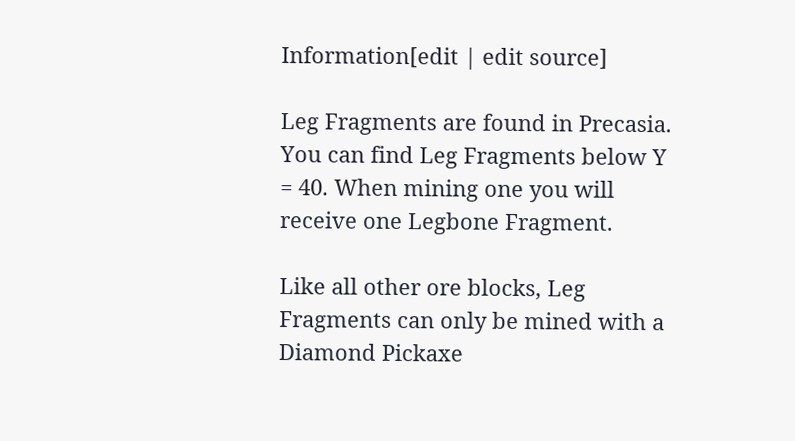Information[edit | edit source]

Leg Fragments are found in Precasia. You can find Leg Fragments below Y = 40. When mining one you will receive one Legbone Fragment.

Like all other ore blocks, Leg Fragments can only be mined with a Diamond Pickaxe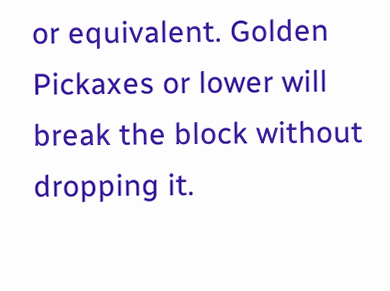or equivalent. Golden Pickaxes or lower will break the block without dropping it.